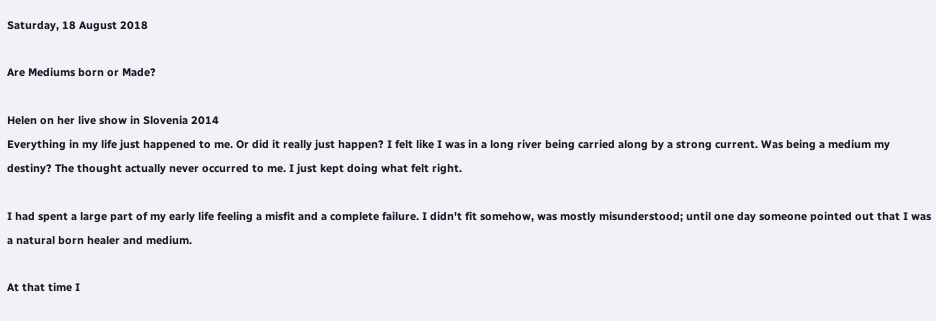Saturday, 18 August 2018

Are Mediums born or Made?

Helen on her live show in Slovenia 2014
Everything in my life just happened to me. Or did it really just happen? I felt like I was in a long river being carried along by a strong current. Was being a medium my destiny? The thought actually never occurred to me. I just kept doing what felt right.

I had spent a large part of my early life feeling a misfit and a complete failure. I didn't fit somehow, was mostly misunderstood; until one day someone pointed out that I was a natural born healer and medium.

At that time I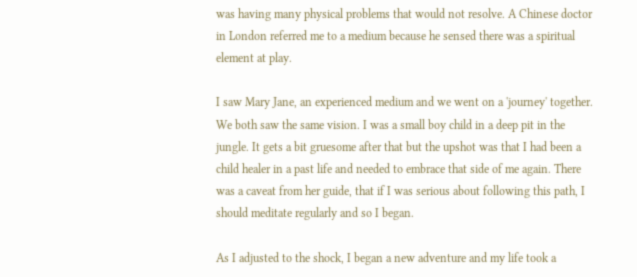was having many physical problems that would not resolve. A Chinese doctor in London referred me to a medium because he sensed there was a spiritual element at play.

I saw Mary Jane, an experienced medium and we went on a 'journey' together. We both saw the same vision. I was a small boy child in a deep pit in the jungle. It gets a bit gruesome after that but the upshot was that I had been a child healer in a past life and needed to embrace that side of me again. There was a caveat from her guide, that if I was serious about following this path, I should meditate regularly and so I began.

As I adjusted to the shock, I began a new adventure and my life took a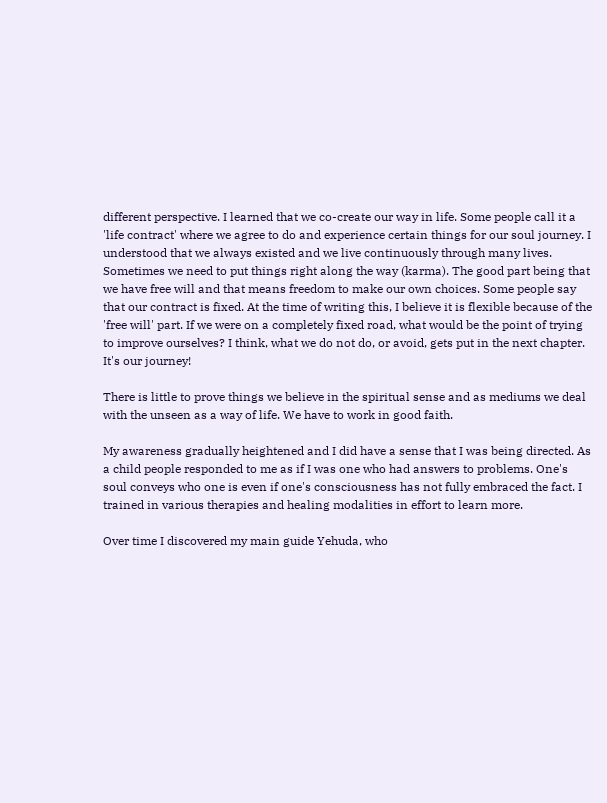different perspective. I learned that we co-create our way in life. Some people call it a 'life contract' where we agree to do and experience certain things for our soul journey. I understood that we always existed and we live continuously through many lives. Sometimes we need to put things right along the way (karma). The good part being that we have free will and that means freedom to make our own choices. Some people say that our contract is fixed. At the time of writing this, I believe it is flexible because of the 'free will' part. If we were on a completely fixed road, what would be the point of trying to improve ourselves? I think, what we do not do, or avoid, gets put in the next chapter. It's our journey!

There is little to prove things we believe in the spiritual sense and as mediums we deal with the unseen as a way of life. We have to work in good faith.

My awareness gradually heightened and I did have a sense that I was being directed. As a child people responded to me as if I was one who had answers to problems. One's soul conveys who one is even if one's consciousness has not fully embraced the fact. I trained in various therapies and healing modalities in effort to learn more.

Over time I discovered my main guide Yehuda, who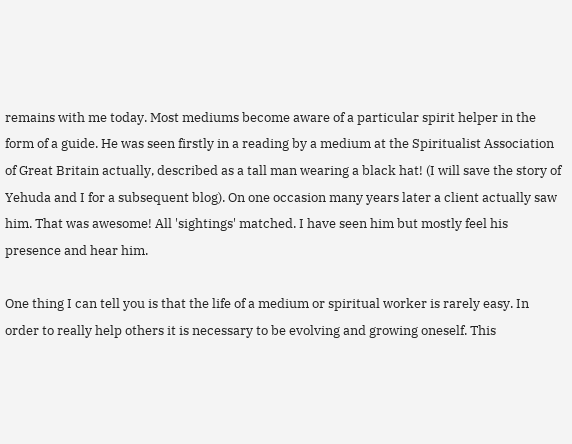remains with me today. Most mediums become aware of a particular spirit helper in the form of a guide. He was seen firstly in a reading by a medium at the Spiritualist Association of Great Britain actually, described as a tall man wearing a black hat! (I will save the story of Yehuda and I for a subsequent blog). On one occasion many years later a client actually saw him. That was awesome! All 'sightings' matched. I have seen him but mostly feel his presence and hear him.

One thing I can tell you is that the life of a medium or spiritual worker is rarely easy. In order to really help others it is necessary to be evolving and growing oneself. This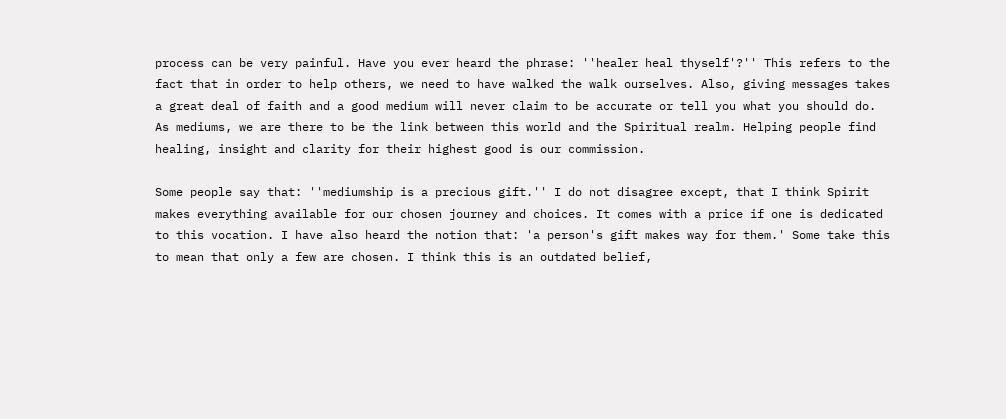process can be very painful. Have you ever heard the phrase: ''healer heal thyself'?'' This refers to the fact that in order to help others, we need to have walked the walk ourselves. Also, giving messages takes a great deal of faith and a good medium will never claim to be accurate or tell you what you should do. As mediums, we are there to be the link between this world and the Spiritual realm. Helping people find healing, insight and clarity for their highest good is our commission.

Some people say that: ''mediumship is a precious gift.'' I do not disagree except, that I think Spirit makes everything available for our chosen journey and choices. It comes with a price if one is dedicated to this vocation. I have also heard the notion that: 'a person's gift makes way for them.' Some take this to mean that only a few are chosen. I think this is an outdated belief,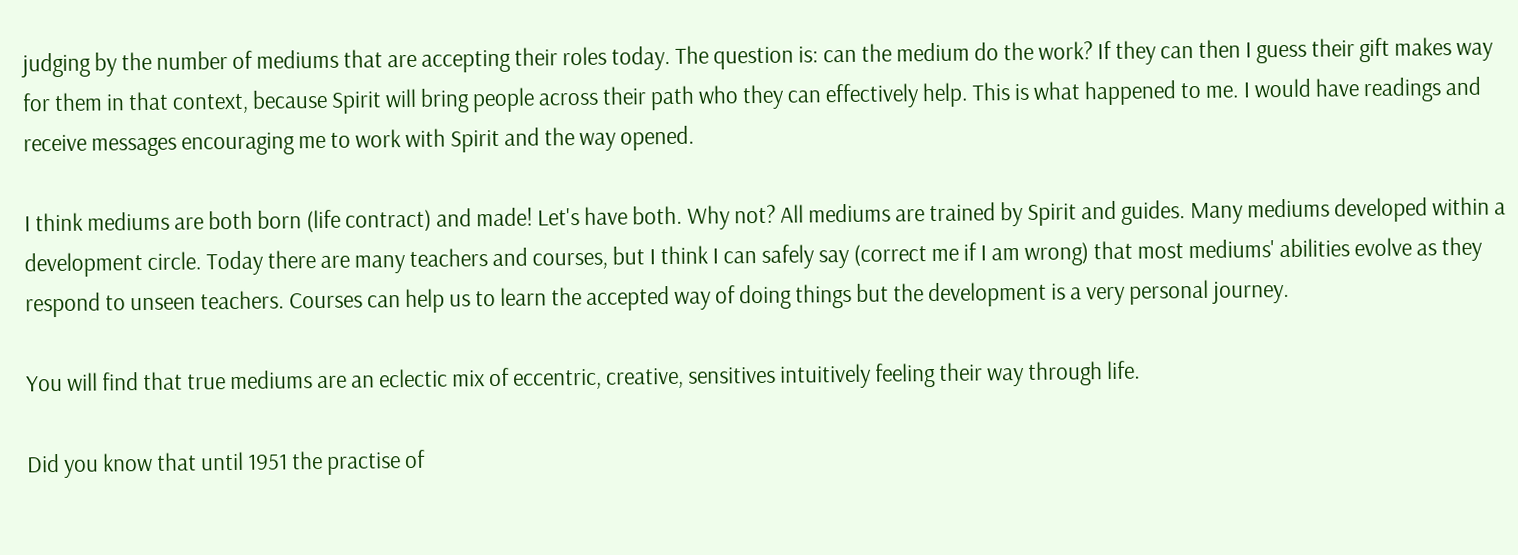judging by the number of mediums that are accepting their roles today. The question is: can the medium do the work? If they can then I guess their gift makes way for them in that context, because Spirit will bring people across their path who they can effectively help. This is what happened to me. I would have readings and receive messages encouraging me to work with Spirit and the way opened.

I think mediums are both born (life contract) and made! Let's have both. Why not? All mediums are trained by Spirit and guides. Many mediums developed within a development circle. Today there are many teachers and courses, but I think I can safely say (correct me if I am wrong) that most mediums' abilities evolve as they respond to unseen teachers. Courses can help us to learn the accepted way of doing things but the development is a very personal journey.

You will find that true mediums are an eclectic mix of eccentric, creative, sensitives intuitively feeling their way through life.

Did you know that until 1951 the practise of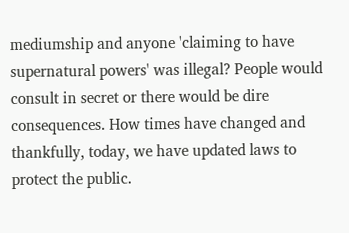mediumship and anyone 'claiming to have supernatural powers' was illegal? People would consult in secret or there would be dire consequences. How times have changed and thankfully, today, we have updated laws to protect the public.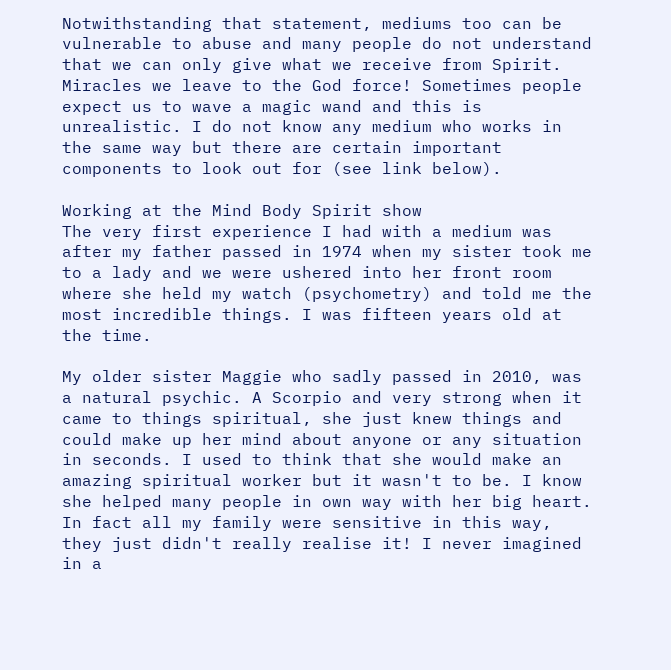Notwithstanding that statement, mediums too can be vulnerable to abuse and many people do not understand that we can only give what we receive from Spirit. Miracles we leave to the God force! Sometimes people expect us to wave a magic wand and this is unrealistic. I do not know any medium who works in the same way but there are certain important components to look out for (see link below).

Working at the Mind Body Spirit show
The very first experience I had with a medium was after my father passed in 1974 when my sister took me to a lady and we were ushered into her front room where she held my watch (psychometry) and told me the most incredible things. I was fifteen years old at the time.

My older sister Maggie who sadly passed in 2010, was a natural psychic. A Scorpio and very strong when it came to things spiritual, she just knew things and could make up her mind about anyone or any situation in seconds. I used to think that she would make an amazing spiritual worker but it wasn't to be. I know she helped many people in own way with her big heart. In fact all my family were sensitive in this way, they just didn't really realise it! I never imagined in a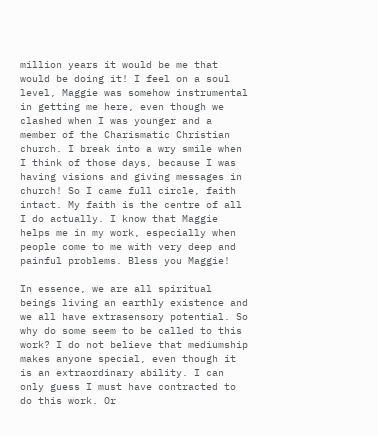million years it would be me that would be doing it! I feel on a soul level, Maggie was somehow instrumental in getting me here, even though we clashed when I was younger and a member of the Charismatic Christian church. I break into a wry smile when I think of those days, because I was having visions and giving messages in church! So I came full circle, faith intact. My faith is the centre of all I do actually. I know that Maggie helps me in my work, especially when people come to me with very deep and painful problems. Bless you Maggie!

In essence, we are all spiritual beings living an earthly existence and we all have extrasensory potential. So why do some seem to be called to this work? I do not believe that mediumship makes anyone special, even though it is an extraordinary ability. I can only guess I must have contracted to do this work. Or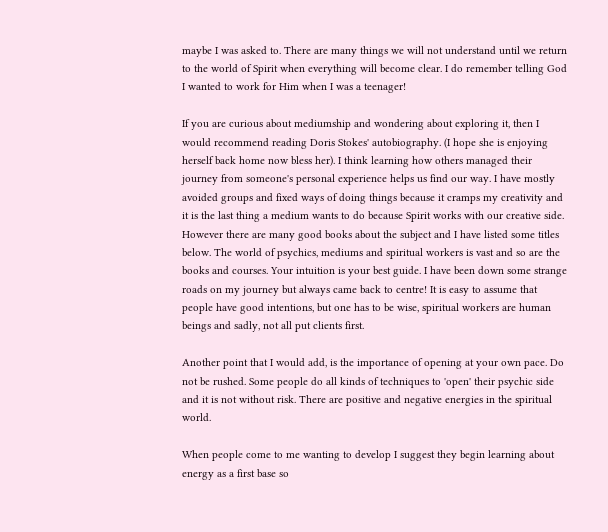maybe I was asked to. There are many things we will not understand until we return to the world of Spirit when everything will become clear. I do remember telling God I wanted to work for Him when I was a teenager!

If you are curious about mediumship and wondering about exploring it, then I would recommend reading Doris Stokes' autobiography. (I hope she is enjoying herself back home now bless her). I think learning how others managed their journey from someone's personal experience helps us find our way. I have mostly avoided groups and fixed ways of doing things because it cramps my creativity and it is the last thing a medium wants to do because Spirit works with our creative side. However there are many good books about the subject and I have listed some titles below. The world of psychics, mediums and spiritual workers is vast and so are the books and courses. Your intuition is your best guide. I have been down some strange roads on my journey but always came back to centre! It is easy to assume that people have good intentions, but one has to be wise, spiritual workers are human beings and sadly, not all put clients first.

Another point that I would add, is the importance of opening at your own pace. Do not be rushed. Some people do all kinds of techniques to 'open' their psychic side and it is not without risk. There are positive and negative energies in the spiritual world.

When people come to me wanting to develop I suggest they begin learning about energy as a first base so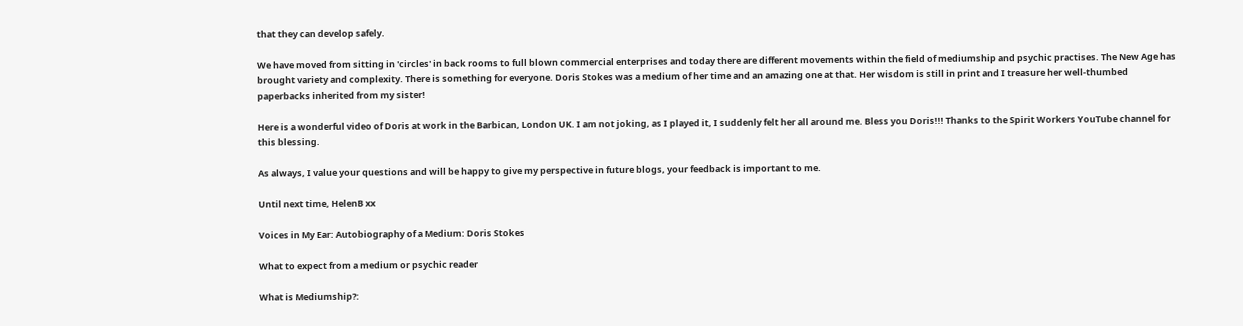that they can develop safely.

We have moved from sitting in 'circles' in back rooms to full blown commercial enterprises and today there are different movements within the field of mediumship and psychic practises. The New Age has brought variety and complexity. There is something for everyone. Doris Stokes was a medium of her time and an amazing one at that. Her wisdom is still in print and I treasure her well-thumbed paperbacks inherited from my sister!

Here is a wonderful video of Doris at work in the Barbican, London UK. I am not joking, as I played it, I suddenly felt her all around me. Bless you Doris!!! Thanks to the Spirit Workers YouTube channel for this blessing.

As always, I value your questions and will be happy to give my perspective in future blogs, your feedback is important to me.

Until next time, HelenB xx

Voices in My Ear: Autobiography of a Medium: Doris Stokes

What to expect from a medium or psychic reader

What is Mediumship?: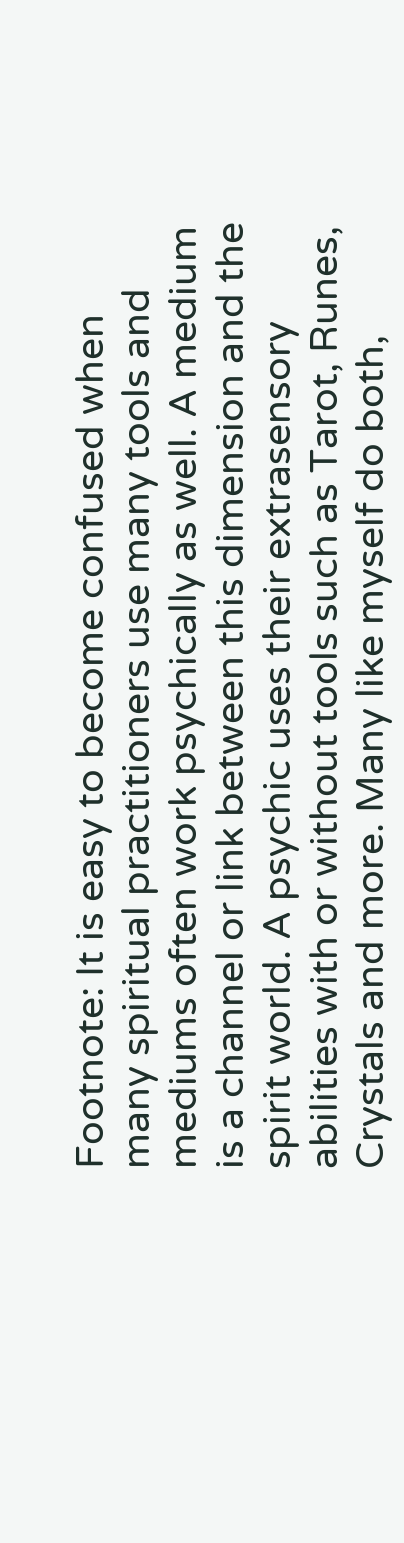Footnote: It is easy to become confused when many spiritual practitioners use many tools and mediums often work psychically as well. A medium is a channel or link between this dimension and the spirit world. A psychic uses their extrasensory abilities with or without tools such as Tarot, Runes, Crystals and more. Many like myself do both,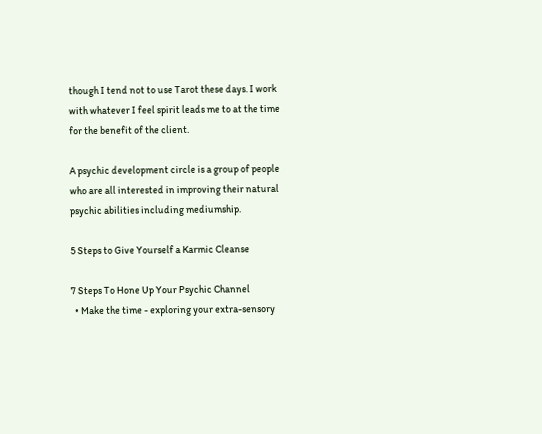though I tend not to use Tarot these days. I work with whatever I feel spirit leads me to at the time for the benefit of the client.

A psychic development circle is a group of people who are all interested in improving their natural psychic abilities including mediumship.

5 Steps to Give Yourself a Karmic Cleanse

7 Steps To Hone Up Your Psychic Channel
  • Make the time - exploring your extra-sensory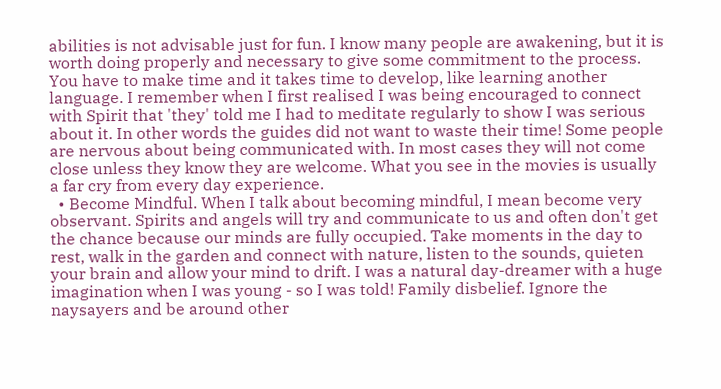abilities is not advisable just for fun. I know many people are awakening, but it is worth doing properly and necessary to give some commitment to the process. You have to make time and it takes time to develop, like learning another language. I remember when I first realised I was being encouraged to connect with Spirit that 'they' told me I had to meditate regularly to show I was serious about it. In other words the guides did not want to waste their time! Some people are nervous about being communicated with. In most cases they will not come close unless they know they are welcome. What you see in the movies is usually a far cry from every day experience.
  • Become Mindful. When I talk about becoming mindful, I mean become very observant. Spirits and angels will try and communicate to us and often don't get the chance because our minds are fully occupied. Take moments in the day to rest, walk in the garden and connect with nature, listen to the sounds, quieten your brain and allow your mind to drift. I was a natural day-dreamer with a huge imagination when I was young - so I was told! Family disbelief. Ignore the naysayers and be around other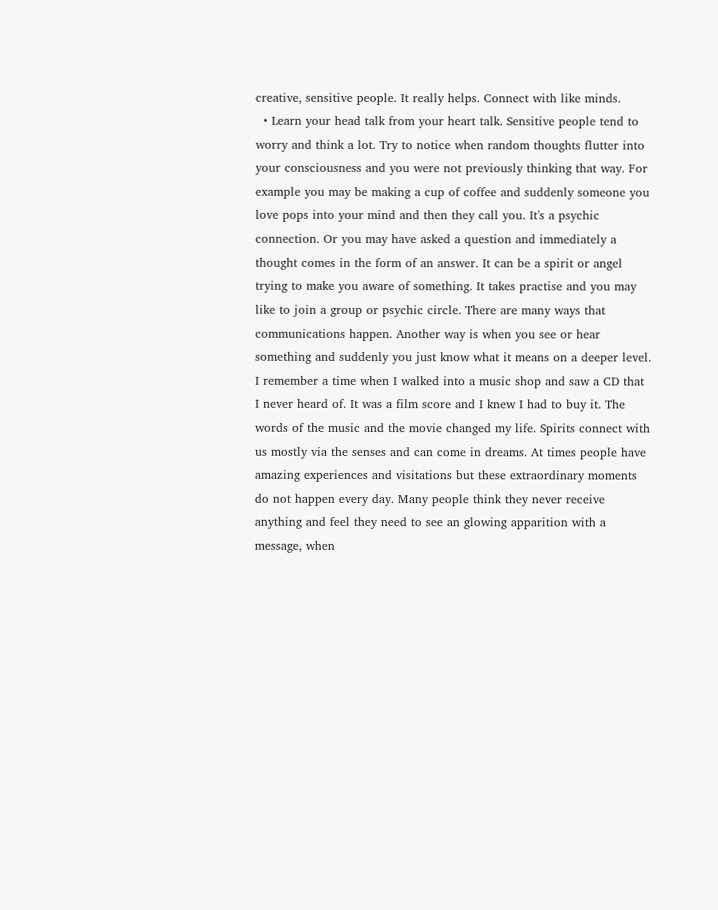creative, sensitive people. It really helps. Connect with like minds.
  • Learn your head talk from your heart talk. Sensitive people tend to worry and think a lot. Try to notice when random thoughts flutter into your consciousness and you were not previously thinking that way. For example you may be making a cup of coffee and suddenly someone you love pops into your mind and then they call you. It's a psychic connection. Or you may have asked a question and immediately a thought comes in the form of an answer. It can be a spirit or angel trying to make you aware of something. It takes practise and you may like to join a group or psychic circle. There are many ways that communications happen. Another way is when you see or hear something and suddenly you just know what it means on a deeper level. I remember a time when I walked into a music shop and saw a CD that I never heard of. It was a film score and I knew I had to buy it. The words of the music and the movie changed my life. Spirits connect with us mostly via the senses and can come in dreams. At times people have amazing experiences and visitations but these extraordinary moments do not happen every day. Many people think they never receive anything and feel they need to see an glowing apparition with a message, when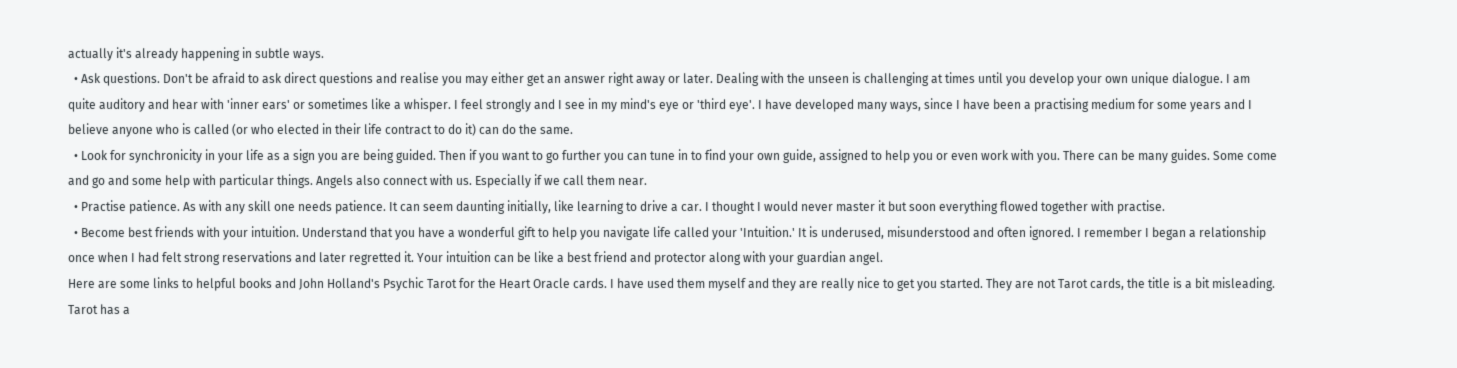actually it's already happening in subtle ways.
  • Ask questions. Don't be afraid to ask direct questions and realise you may either get an answer right away or later. Dealing with the unseen is challenging at times until you develop your own unique dialogue. I am quite auditory and hear with 'inner ears' or sometimes like a whisper. I feel strongly and I see in my mind's eye or 'third eye'. I have developed many ways, since I have been a practising medium for some years and I believe anyone who is called (or who elected in their life contract to do it) can do the same.
  • Look for synchronicity in your life as a sign you are being guided. Then if you want to go further you can tune in to find your own guide, assigned to help you or even work with you. There can be many guides. Some come and go and some help with particular things. Angels also connect with us. Especially if we call them near.
  • Practise patience. As with any skill one needs patience. It can seem daunting initially, like learning to drive a car. I thought I would never master it but soon everything flowed together with practise.
  • Become best friends with your intuition. Understand that you have a wonderful gift to help you navigate life called your 'Intuition.' It is underused, misunderstood and often ignored. I remember I began a relationship once when I had felt strong reservations and later regretted it. Your intuition can be like a best friend and protector along with your guardian angel.
Here are some links to helpful books and John Holland's Psychic Tarot for the Heart Oracle cards. I have used them myself and they are really nice to get you started. They are not Tarot cards, the title is a bit misleading. Tarot has a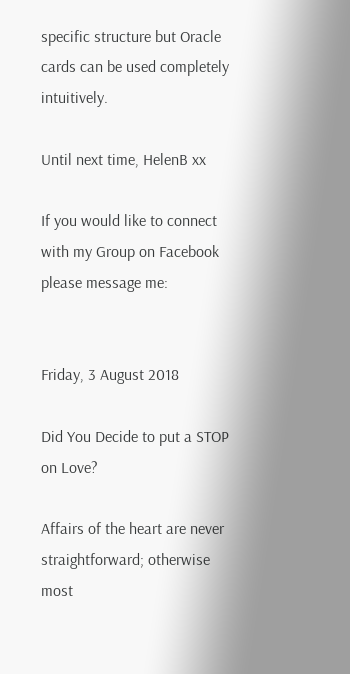specific structure but Oracle cards can be used completely intuitively.

Until next time, HelenB xx

If you would like to connect with my Group on Facebook please message me:


Friday, 3 August 2018

Did You Decide to put a STOP on Love?

Affairs of the heart are never straightforward; otherwise most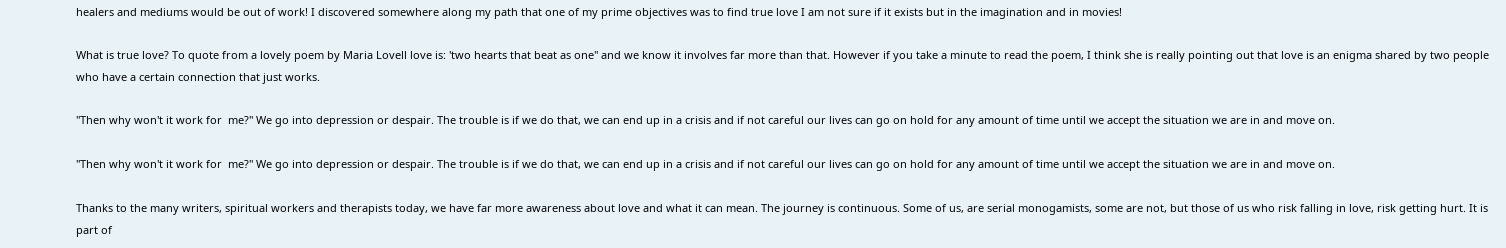healers and mediums would be out of work! I discovered somewhere along my path that one of my prime objectives was to find true love I am not sure if it exists but in the imagination and in movies!

What is true love? To quote from a lovely poem by Maria Lovell love is: 'two hearts that beat as one'' and we know it involves far more than that. However if you take a minute to read the poem, I think she is really pointing out that love is an enigma shared by two people who have a certain connection that just works.

''Then why won't it work for  me?'' We go into depression or despair. The trouble is if we do that, we can end up in a crisis and if not careful our lives can go on hold for any amount of time until we accept the situation we are in and move on.

''Then why won't it work for  me?'' We go into depression or despair. The trouble is if we do that, we can end up in a crisis and if not careful our lives can go on hold for any amount of time until we accept the situation we are in and move on.

Thanks to the many writers, spiritual workers and therapists today, we have far more awareness about love and what it can mean. The journey is continuous. Some of us, are serial monogamists, some are not, but those of us who risk falling in love, risk getting hurt. It is part of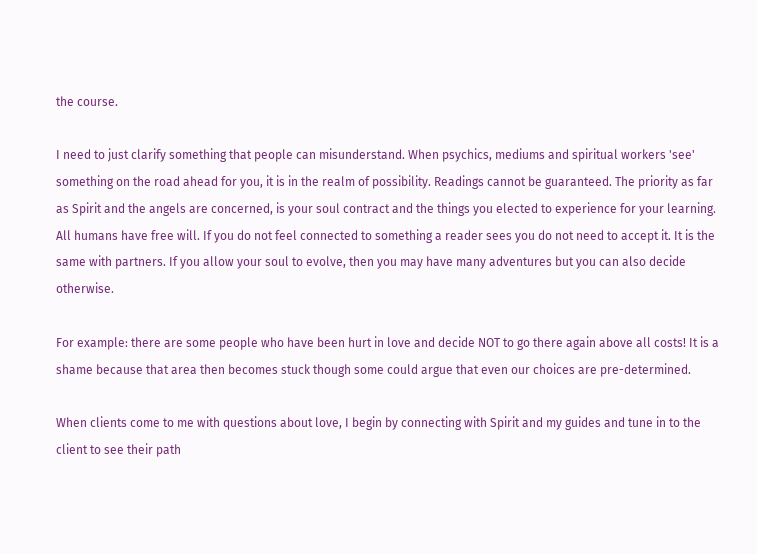the course.

I need to just clarify something that people can misunderstand. When psychics, mediums and spiritual workers 'see' something on the road ahead for you, it is in the realm of possibility. Readings cannot be guaranteed. The priority as far as Spirit and the angels are concerned, is your soul contract and the things you elected to experience for your learning. All humans have free will. If you do not feel connected to something a reader sees you do not need to accept it. It is the same with partners. If you allow your soul to evolve, then you may have many adventures but you can also decide otherwise.

For example: there are some people who have been hurt in love and decide NOT to go there again above all costs! It is a shame because that area then becomes stuck though some could argue that even our choices are pre-determined.

When clients come to me with questions about love, I begin by connecting with Spirit and my guides and tune in to the client to see their path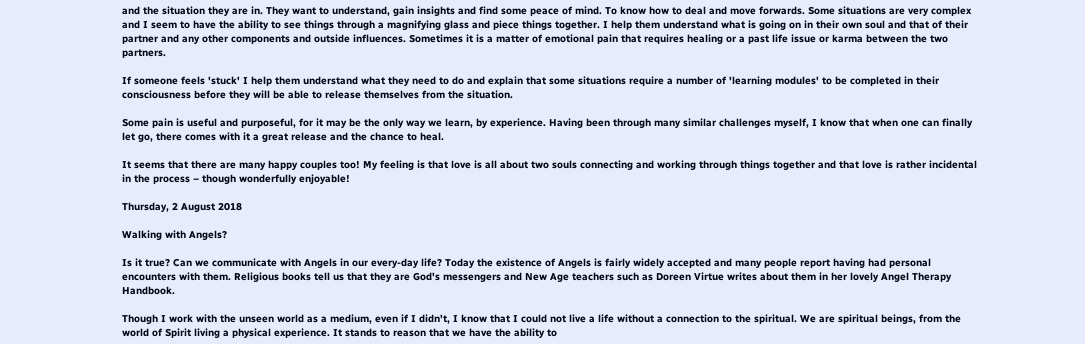and the situation they are in. They want to understand, gain insights and find some peace of mind. To know how to deal and move forwards. Some situations are very complex and I seem to have the ability to see things through a magnifying glass and piece things together. I help them understand what is going on in their own soul and that of their partner and any other components and outside influences. Sometimes it is a matter of emotional pain that requires healing or a past life issue or karma between the two partners.

If someone feels 'stuck' I help them understand what they need to do and explain that some situations require a number of 'learning modules' to be completed in their consciousness before they will be able to release themselves from the situation.

Some pain is useful and purposeful, for it may be the only way we learn, by experience. Having been through many similar challenges myself, I know that when one can finally let go, there comes with it a great release and the chance to heal.

It seems that there are many happy couples too! My feeling is that love is all about two souls connecting and working through things together and that love is rather incidental in the process – though wonderfully enjoyable!

Thursday, 2 August 2018

Walking with Angels?

Is it true? Can we communicate with Angels in our every-day life? Today the existence of Angels is fairly widely accepted and many people report having had personal encounters with them. Religious books tell us that they are God's messengers and New Age teachers such as Doreen Virtue writes about them in her lovely Angel Therapy Handbook.

Though I work with the unseen world as a medium, even if I didn't, I know that I could not live a life without a connection to the spiritual. We are spiritual beings, from the world of Spirit living a physical experience. It stands to reason that we have the ability to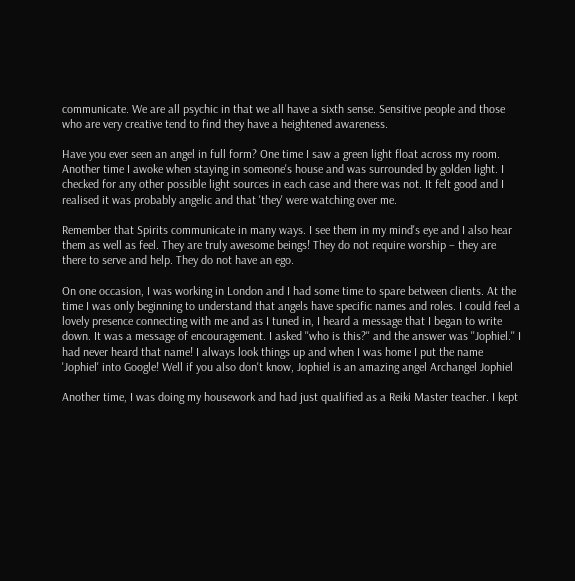communicate. We are all psychic in that we all have a sixth sense. Sensitive people and those who are very creative tend to find they have a heightened awareness.

Have you ever seen an angel in full form? One time I saw a green light float across my room. Another time I awoke when staying in someone's house and was surrounded by golden light. I checked for any other possible light sources in each case and there was not. It felt good and I realised it was probably angelic and that 'they' were watching over me.

Remember that Spirits communicate in many ways. I see them in my mind's eye and I also hear them as well as feel. They are truly awesome beings! They do not require worship – they are there to serve and help. They do not have an ego.

On one occasion, I was working in London and I had some time to spare between clients. At the time I was only beginning to understand that angels have specific names and roles. I could feel a lovely presence connecting with me and as I tuned in, I heard a message that I began to write down. It was a message of encouragement. I asked ''who is this?'' and the answer was ''Jophiel.'' I had never heard that name! I always look things up and when I was home I put the name 'Jophiel' into Google! Well if you also don't know, Jophiel is an amazing angel Archangel Jophiel

Another time, I was doing my housework and had just qualified as a Reiki Master teacher. I kept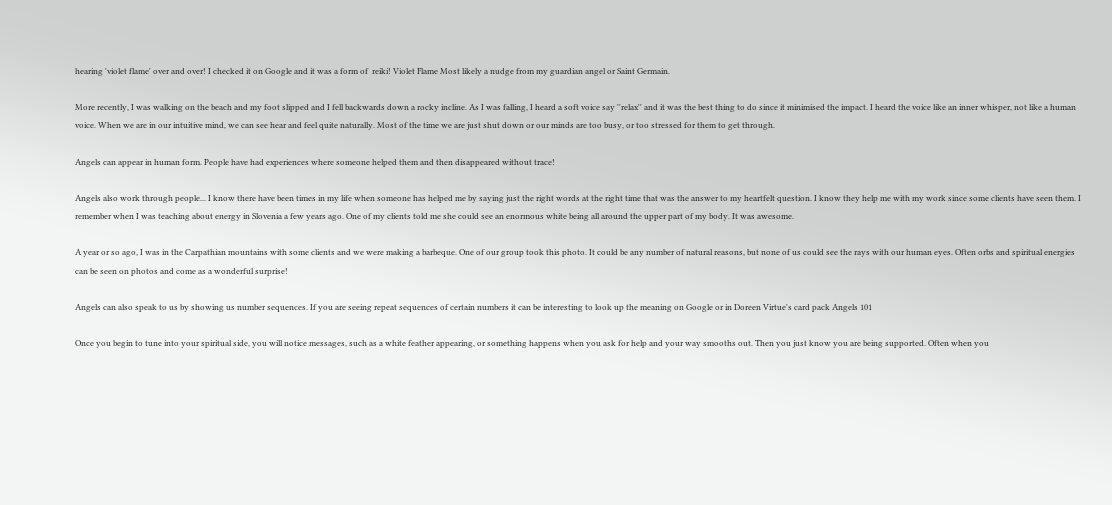hearing 'violet flame' over and over! I checked it on Google and it was a form of  reiki! Violet Flame Most likely a nudge from my guardian angel or Saint Germain.

More recently, I was walking on the beach and my foot slipped and I fell backwards down a rocky incline. As I was falling, I heard a soft voice say ''relax'' and it was the best thing to do since it minimised the impact. I heard the voice like an inner whisper, not like a human voice. When we are in our intuitive mind, we can see hear and feel quite naturally. Most of the time we are just shut down or our minds are too busy, or too stressed for them to get through.

Angels can appear in human form. People have had experiences where someone helped them and then disappeared without trace!

Angels also work through people... I know there have been times in my life when someone has helped me by saying just the right words at the right time that was the answer to my heartfelt question. I know they help me with my work since some clients have seen them. I remember when I was teaching about energy in Slovenia a few years ago. One of my clients told me she could see an enormous white being all around the upper part of my body. It was awesome.

A year or so ago, I was in the Carpathian mountains with some clients and we were making a barbeque. One of our group took this photo. It could be any number of natural reasons, but none of us could see the rays with our human eyes. Often orbs and spiritual energies can be seen on photos and come as a wonderful surprise!

Angels can also speak to us by showing us number sequences. If you are seeing repeat sequences of certain numbers it can be interesting to look up the meaning on Google or in Doreen Virtue's card pack Angels 101

Once you begin to tune into your spiritual side, you will notice messages, such as a white feather appearing, or something happens when you ask for help and your way smooths out. Then you just know you are being supported. Often when you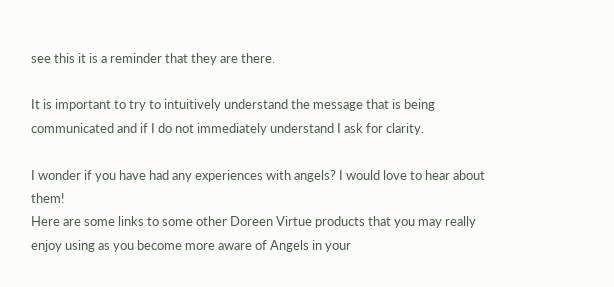see this it is a reminder that they are there.

It is important to try to intuitively understand the message that is being communicated and if I do not immediately understand I ask for clarity.

I wonder if you have had any experiences with angels? I would love to hear about them!
Here are some links to some other Doreen Virtue products that you may really enjoy using as you become more aware of Angels in your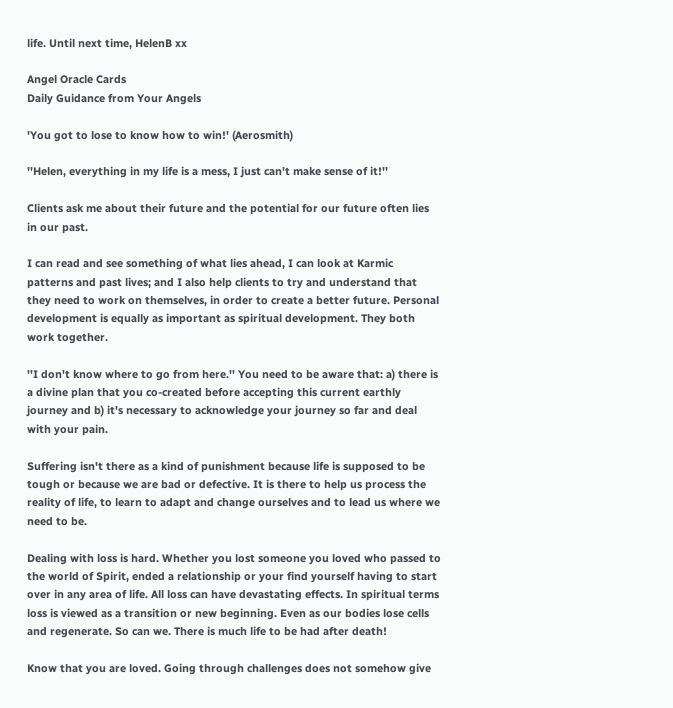life. Until next time, HelenB xx

Angel Oracle Cards
Daily Guidance from Your Angels

'You got to lose to know how to win!' (Aerosmith)

''Helen, everything in my life is a mess, I just can't make sense of it!''

Clients ask me about their future and the potential for our future often lies in our past.

I can read and see something of what lies ahead, I can look at Karmic patterns and past lives; and I also help clients to try and understand that they need to work on themselves, in order to create a better future. Personal development is equally as important as spiritual development. They both work together.

''I don't know where to go from here.'' You need to be aware that: a) there is a divine plan that you co-created before accepting this current earthly journey and b) it's necessary to acknowledge your journey so far and deal with your pain.

Suffering isn't there as a kind of punishment because life is supposed to be tough or because we are bad or defective. It is there to help us process the reality of life, to learn to adapt and change ourselves and to lead us where we need to be.

Dealing with loss is hard. Whether you lost someone you loved who passed to the world of Spirit, ended a relationship or your find yourself having to start over in any area of life. All loss can have devastating effects. In spiritual terms loss is viewed as a transition or new beginning. Even as our bodies lose cells and regenerate. So can we. There is much life to be had after death!

Know that you are loved. Going through challenges does not somehow give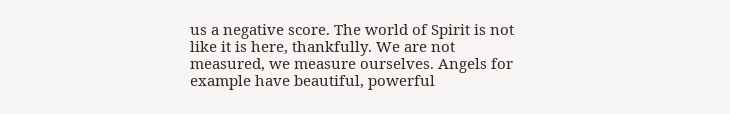us a negative score. The world of Spirit is not like it is here, thankfully. We are not measured, we measure ourselves. Angels for example have beautiful, powerful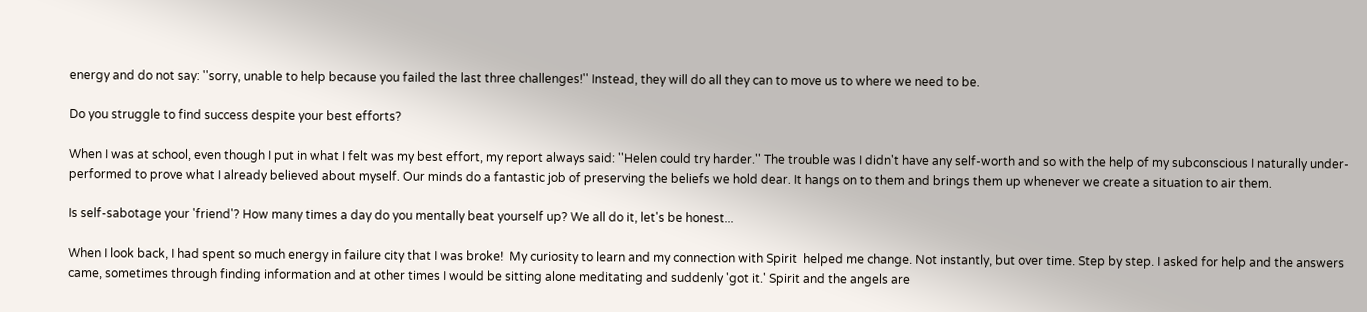energy and do not say: ''sorry, unable to help because you failed the last three challenges!'' Instead, they will do all they can to move us to where we need to be.

Do you struggle to find success despite your best efforts?

When I was at school, even though I put in what I felt was my best effort, my report always said: ''Helen could try harder.'' The trouble was I didn't have any self-worth and so with the help of my subconscious I naturally under-performed to prove what I already believed about myself. Our minds do a fantastic job of preserving the beliefs we hold dear. It hangs on to them and brings them up whenever we create a situation to air them.

Is self-sabotage your 'friend'? How many times a day do you mentally beat yourself up? We all do it, let's be honest...

When I look back, I had spent so much energy in failure city that I was broke!  My curiosity to learn and my connection with Spirit  helped me change. Not instantly, but over time. Step by step. I asked for help and the answers came, sometimes through finding information and at other times I would be sitting alone meditating and suddenly 'got it.' Spirit and the angels are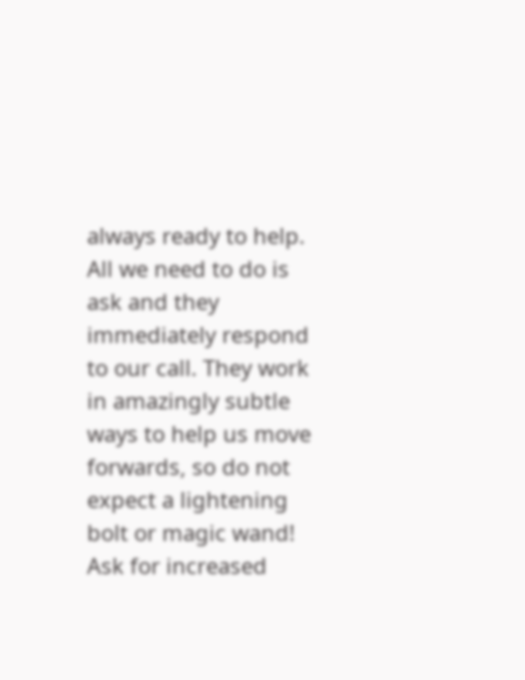always ready to help. All we need to do is ask and they immediately respond to our call. They work in amazingly subtle ways to help us move forwards, so do not expect a lightening bolt or magic wand! Ask for increased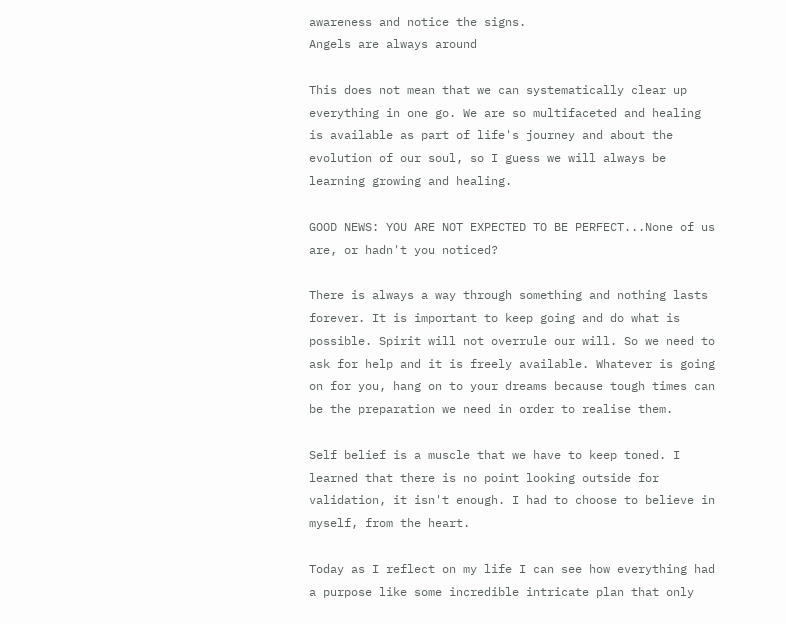awareness and notice the signs.
Angels are always around

This does not mean that we can systematically clear up everything in one go. We are so multifaceted and healing is available as part of life's journey and about the evolution of our soul, so I guess we will always be learning growing and healing.

GOOD NEWS: YOU ARE NOT EXPECTED TO BE PERFECT...None of us are, or hadn't you noticed?

There is always a way through something and nothing lasts forever. It is important to keep going and do what is possible. Spirit will not overrule our will. So we need to ask for help and it is freely available. Whatever is going on for you, hang on to your dreams because tough times can be the preparation we need in order to realise them.

Self belief is a muscle that we have to keep toned. I learned that there is no point looking outside for validation, it isn't enough. I had to choose to believe in myself, from the heart.

Today as I reflect on my life I can see how everything had a purpose like some incredible intricate plan that only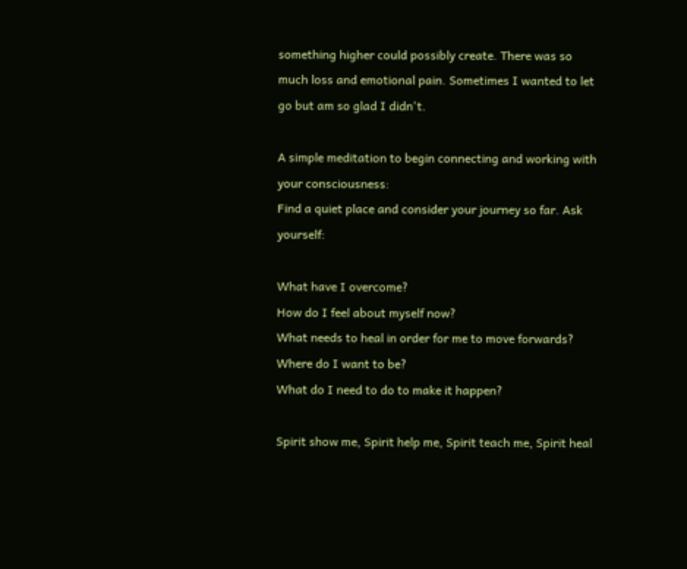something higher could possibly create. There was so much loss and emotional pain. Sometimes I wanted to let go but am so glad I didn't.

A simple meditation to begin connecting and working with your consciousness:
Find a quiet place and consider your journey so far. Ask yourself:

What have I overcome?
How do I feel about myself now?
What needs to heal in order for me to move forwards?
Where do I want to be?
What do I need to do to make it happen?

Spirit show me, Spirit help me, Spirit teach me, Spirit heal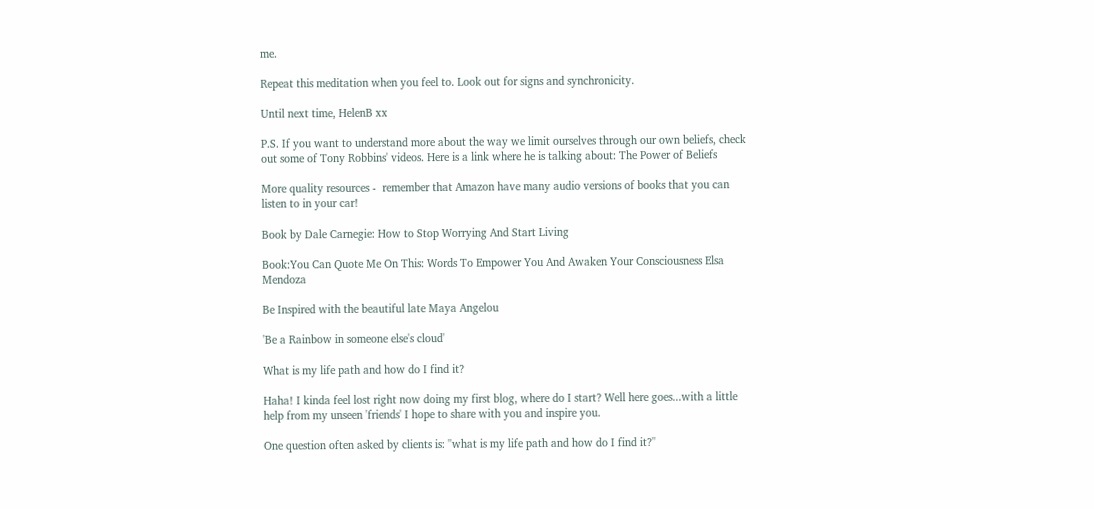me.

Repeat this meditation when you feel to. Look out for signs and synchronicity.

Until next time, HelenB xx

P.S. If you want to understand more about the way we limit ourselves through our own beliefs, check out some of Tony Robbins' videos. Here is a link where he is talking about: The Power of Beliefs

More quality resources -  remember that Amazon have many audio versions of books that you can listen to in your car!

Book by Dale Carnegie: How to Stop Worrying And Start Living

Book:You Can Quote Me On This: Words To Empower You And Awaken Your Consciousness Elsa Mendoza

Be Inspired with the beautiful late Maya Angelou

'Be a Rainbow in someone else's cloud'

What is my life path and how do I find it?

Haha! I kinda feel lost right now doing my first blog, where do I start? Well here goes...with a little help from my unseen 'friends' I hope to share with you and inspire you.

One question often asked by clients is: ''what is my life path and how do I find it?''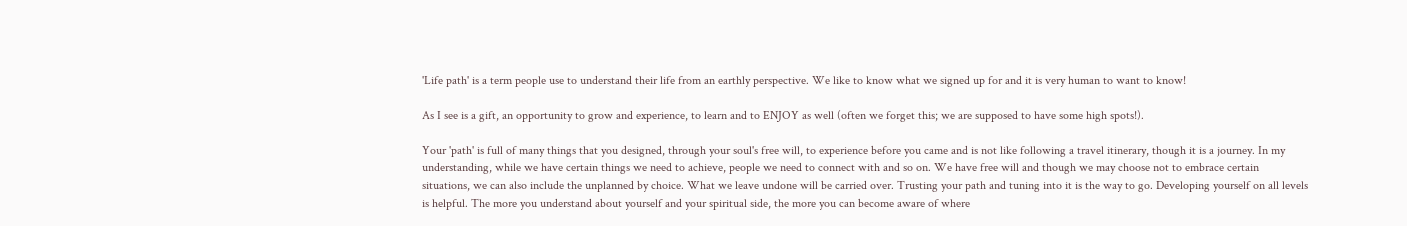'Life path' is a term people use to understand their life from an earthly perspective. We like to know what we signed up for and it is very human to want to know!

As I see is a gift, an opportunity to grow and experience, to learn and to ENJOY as well (often we forget this; we are supposed to have some high spots!).

Your 'path' is full of many things that you designed, through your soul's free will, to experience before you came and is not like following a travel itinerary, though it is a journey. In my understanding, while we have certain things we need to achieve, people we need to connect with and so on. We have free will and though we may choose not to embrace certain situations, we can also include the unplanned by choice. What we leave undone will be carried over. Trusting your path and tuning into it is the way to go. Developing yourself on all levels is helpful. The more you understand about yourself and your spiritual side, the more you can become aware of where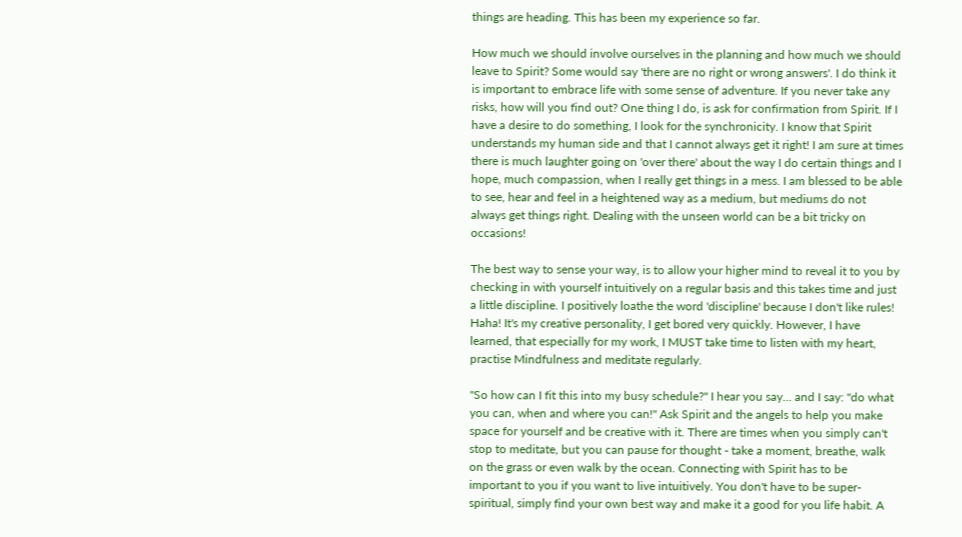things are heading. This has been my experience so far.

How much we should involve ourselves in the planning and how much we should leave to Spirit? Some would say 'there are no right or wrong answers'. I do think it is important to embrace life with some sense of adventure. If you never take any risks, how will you find out? One thing I do, is ask for confirmation from Spirit. If I have a desire to do something, I look for the synchronicity. I know that Spirit understands my human side and that I cannot always get it right! I am sure at times there is much laughter going on 'over there' about the way I do certain things and I hope, much compassion, when I really get things in a mess. I am blessed to be able to see, hear and feel in a heightened way as a medium, but mediums do not always get things right. Dealing with the unseen world can be a bit tricky on occasions!

The best way to sense your way, is to allow your higher mind to reveal it to you by checking in with yourself intuitively on a regular basis and this takes time and just a little discipline. I positively loathe the word 'discipline' because I don't like rules! Haha! It's my creative personality, I get bored very quickly. However, I have learned, that especially for my work, I MUST take time to listen with my heart, practise Mindfulness and meditate regularly.

''So how can I fit this into my busy schedule?'' I hear you say... and I say: ''do what you can, when and where you can!'' Ask Spirit and the angels to help you make space for yourself and be creative with it. There are times when you simply can't stop to meditate, but you can pause for thought - take a moment, breathe, walk on the grass or even walk by the ocean. Connecting with Spirit has to be important to you if you want to live intuitively. You don't have to be super-spiritual, simply find your own best way and make it a good for you life habit. A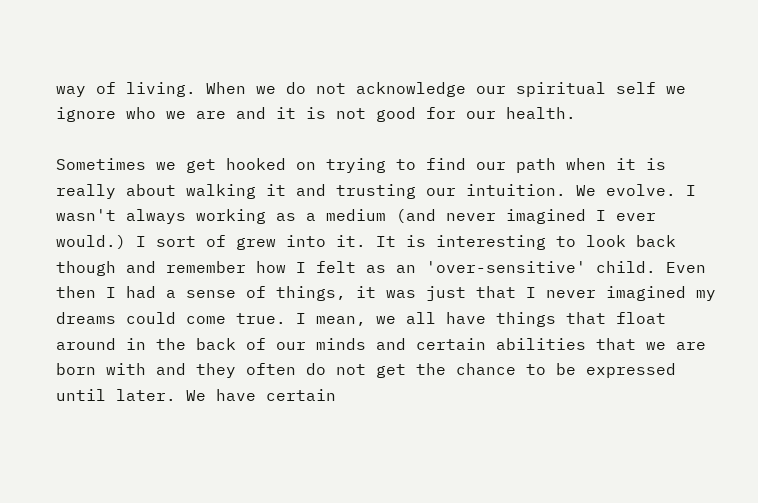way of living. When we do not acknowledge our spiritual self we ignore who we are and it is not good for our health.

Sometimes we get hooked on trying to find our path when it is really about walking it and trusting our intuition. We evolve. I wasn't always working as a medium (and never imagined I ever would.) I sort of grew into it. It is interesting to look back though and remember how I felt as an 'over-sensitive' child. Even then I had a sense of things, it was just that I never imagined my dreams could come true. I mean, we all have things that float around in the back of our minds and certain abilities that we are born with and they often do not get the chance to be expressed until later. We have certain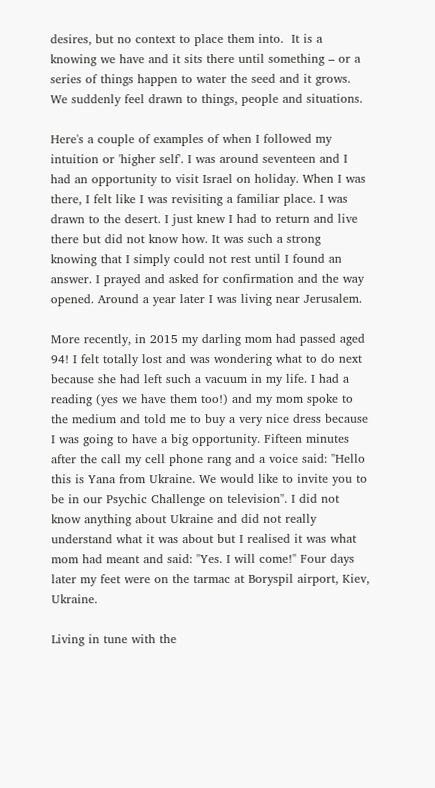desires, but no context to place them into.  It is a knowing we have and it sits there until something – or a series of things happen to water the seed and it grows. We suddenly feel drawn to things, people and situations.

Here's a couple of examples of when I followed my intuition or 'higher self'. I was around seventeen and I had an opportunity to visit Israel on holiday. When I was there, I felt like I was revisiting a familiar place. I was drawn to the desert. I just knew I had to return and live there but did not know how. It was such a strong knowing that I simply could not rest until I found an answer. I prayed and asked for confirmation and the way opened. Around a year later I was living near Jerusalem.

More recently, in 2015 my darling mom had passed aged 94! I felt totally lost and was wondering what to do next because she had left such a vacuum in my life. I had a reading (yes we have them too!) and my mom spoke to the medium and told me to buy a very nice dress because I was going to have a big opportunity. Fifteen minutes after the call my cell phone rang and a voice said: ''Hello this is Yana from Ukraine. We would like to invite you to be in our Psychic Challenge on television''. I did not know anything about Ukraine and did not really understand what it was about but I realised it was what mom had meant and said: ''Yes. I will come!'' Four days later my feet were on the tarmac at Boryspil airport, Kiev, Ukraine.

Living in tune with the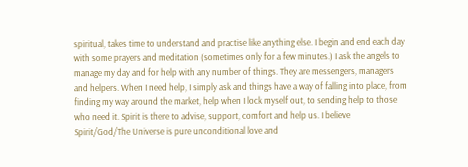spiritual, takes time to understand and practise like anything else. I begin and end each day with some prayers and meditation (sometimes only for a few minutes.) I ask the angels to manage my day and for help with any number of things. They are messengers, managers and helpers. When I need help, I simply ask and things have a way of falling into place, from finding my way around the market, help when I lock myself out, to sending help to those who need it. Spirit is there to advise, support, comfort and help us. I believe Spirit/God/The Universe is pure unconditional love and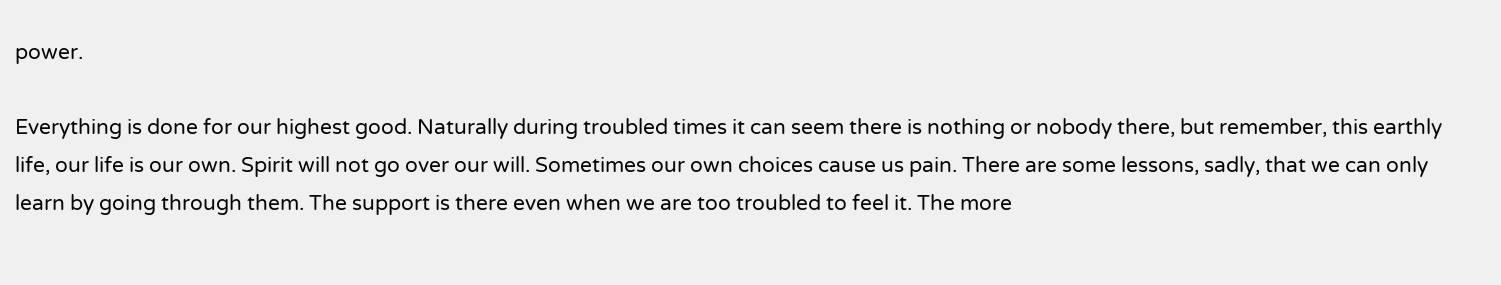power.

Everything is done for our highest good. Naturally during troubled times it can seem there is nothing or nobody there, but remember, this earthly life, our life is our own. Spirit will not go over our will. Sometimes our own choices cause us pain. There are some lessons, sadly, that we can only learn by going through them. The support is there even when we are too troubled to feel it. The more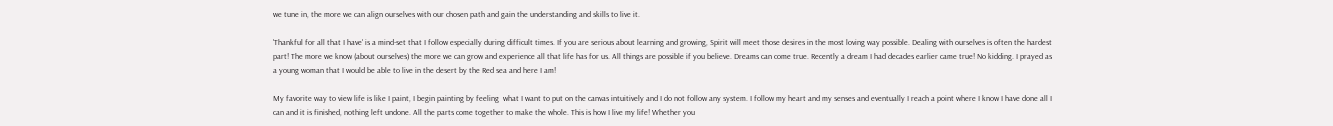we tune in, the more we can align ourselves with our chosen path and gain the understanding and skills to live it.

'Thankful for all that I have' is a mind-set that I follow especially during difficult times. If you are serious about learning and growing, Spirit will meet those desires in the most loving way possible. Dealing with ourselves is often the hardest part! The more we know (about ourselves) the more we can grow and experience all that life has for us. All things are possible if you believe. Dreams can come true. Recently a dream I had decades earlier came true! No kidding. I prayed as a young woman that I would be able to live in the desert by the Red sea and here I am!

My favorite way to view life is like I paint, I begin painting by feeling  what I want to put on the canvas intuitively and I do not follow any system. I follow my heart and my senses and eventually I reach a point where I know I have done all I can and it is finished, nothing left undone. All the parts come together to make the whole. This is how I live my life! Whether you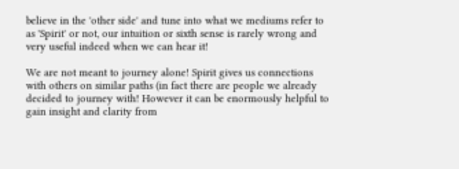believe in the 'other side' and tune into what we mediums refer to as 'Spirit' or not, our intuition or sixth sense is rarely wrong and very useful indeed when we can hear it!

We are not meant to journey alone! Spirit gives us connections with others on similar paths (in fact there are people we already decided to journey with! However it can be enormously helpful to gain insight and clarity from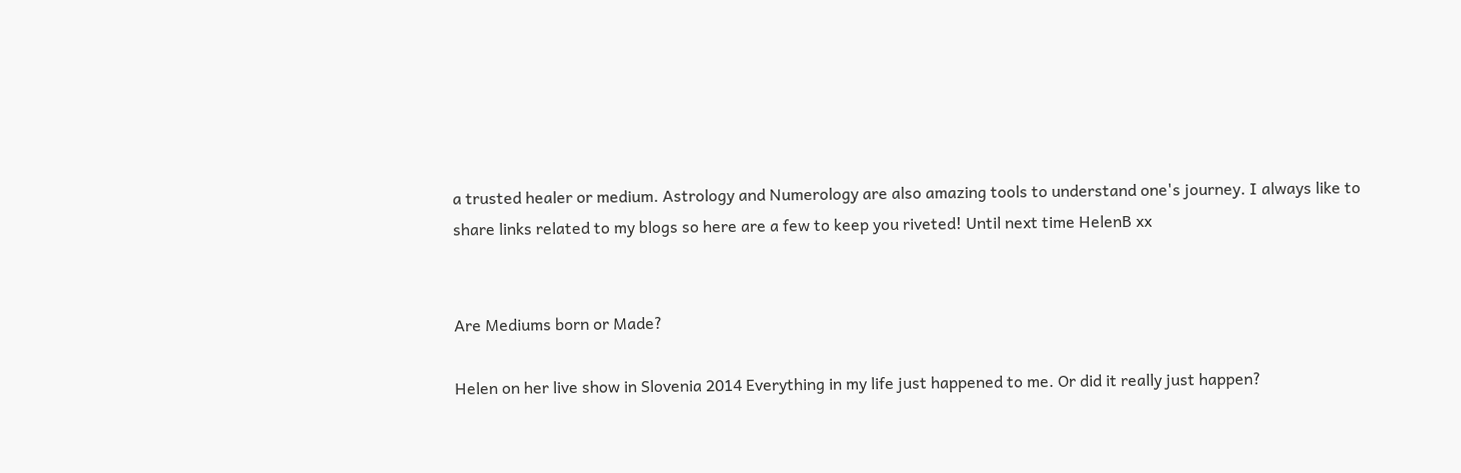a trusted healer or medium. Astrology and Numerology are also amazing tools to understand one's journey. I always like to share links related to my blogs so here are a few to keep you riveted! Until next time HelenB xx


Are Mediums born or Made?

Helen on her live show in Slovenia 2014 Everything in my life just happened to me. Or did it really just happen?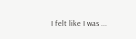I felt like I was ...